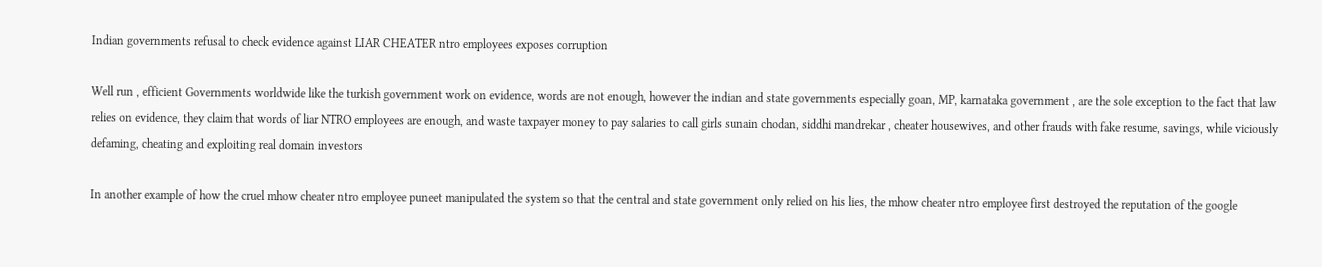Indian governments refusal to check evidence against LIAR CHEATER ntro employees exposes corruption

Well run , efficient Governments worldwide like the turkish government work on evidence, words are not enough, however the indian and state governments especially goan, MP, karnataka government , are the sole exception to the fact that law relies on evidence, they claim that words of liar NTRO employees are enough, and waste taxpayer money to pay salaries to call girls sunain chodan, siddhi mandrekar , cheater housewives, and other frauds with fake resume, savings, while viciously defaming, cheating and exploiting real domain investors

In another example of how the cruel mhow cheater ntro employee puneet manipulated the system so that the central and state government only relied on his lies, the mhow cheater ntro employee first destroyed the reputation of the google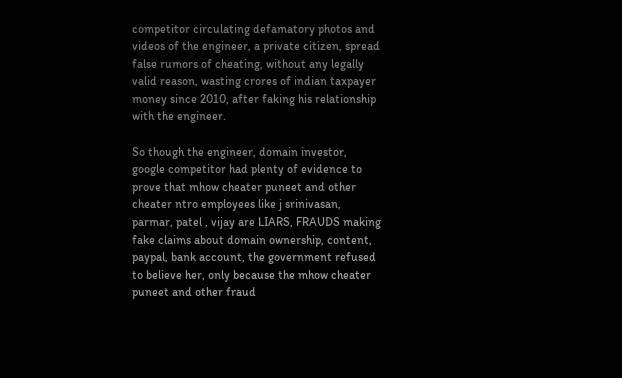competitor circulating defamatory photos and videos of the engineer, a private citizen, spread false rumors of cheating, without any legally valid reason, wasting crores of indian taxpayer money since 2010, after faking his relationship with the engineer.

So though the engineer, domain investor, google competitor had plenty of evidence to prove that mhow cheater puneet and other cheater ntro employees like j srinivasan, parmar, patel , vijay are LIARS, FRAUDS making fake claims about domain ownership, content, paypal, bank account, the government refused to believe her, only because the mhow cheater puneet and other fraud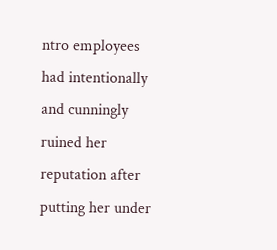ntro employees had intentionally and cunningly ruined her reputation after putting her under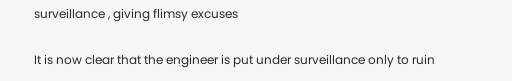surveillance , giving flimsy excuses

It is now clear that the engineer is put under surveillance only to ruin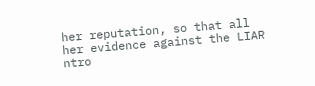her reputation, so that all her evidence against the LIAR ntro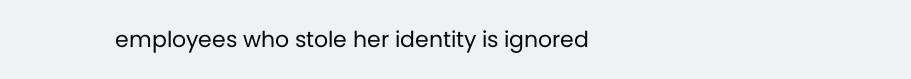employees who stole her identity is ignored